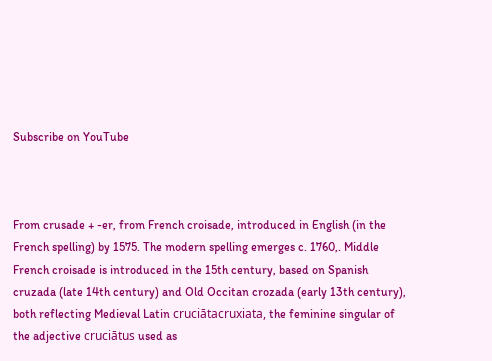Subscribe on YouTube



From crusade + -er, from French croisade, introduced in English (in the French spelling) by 1575. The modern spelling emerges c. 1760,. Middle French croisade is introduced in the 15th century, based on Spanish cruzada (late 14th century) and Old Occitan crozada (early 13th century), both reflecting Medieval Latin cruciātacruxiata, the feminine singular of the adjective cruciātus used as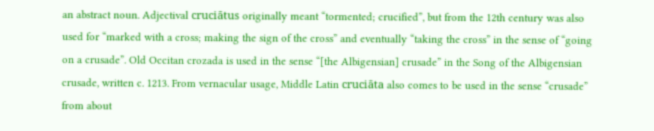an abstract noun. Adjectival cruciātus originally meant “tormented; crucified”, but from the 12th century was also used for “marked with a cross; making the sign of the cross” and eventually “taking the cross” in the sense of “going on a crusade”. Old Occitan crozada is used in the sense “[the Albigensian] crusade” in the Song of the Albigensian crusade, written c. 1213. From vernacular usage, Middle Latin cruciāta also comes to be used in the sense “crusade” from about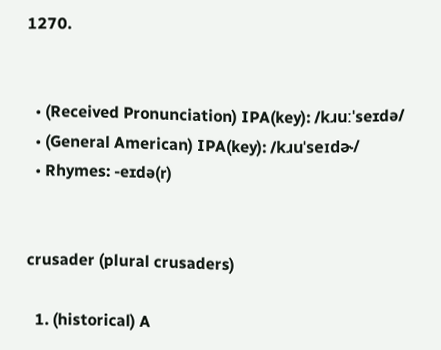1270.


  • (Received Pronunciation) IPA(key): /kɹuːˈseɪdə/
  • (General American) IPA(key): /kɹuˈseɪdɚ/
  • Rhymes: -eɪdə(r)


crusader (plural crusaders)

  1. (historical) A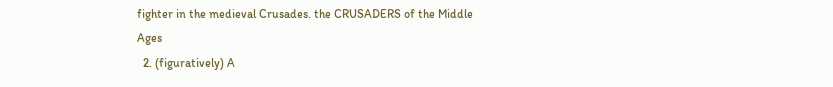fighter in the medieval Crusades. the CRUSADERS of the Middle Ages
  2. (figuratively) A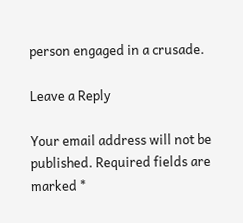person engaged in a crusade.

Leave a Reply

Your email address will not be published. Required fields are marked *